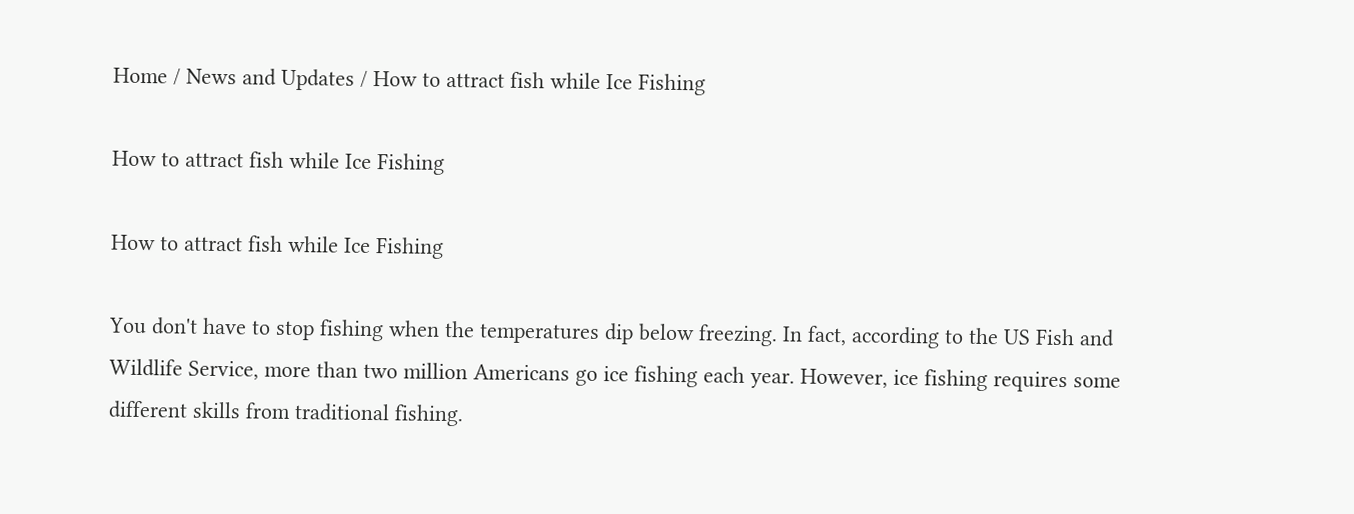Home / News and Updates / How to attract fish while Ice Fishing

How to attract fish while Ice Fishing

How to attract fish while Ice Fishing

You don't have to stop fishing when the temperatures dip below freezing. In fact, according to the US Fish and Wildlife Service, more than two million Americans go ice fishing each year. However, ice fishing requires some different skills from traditional fishing.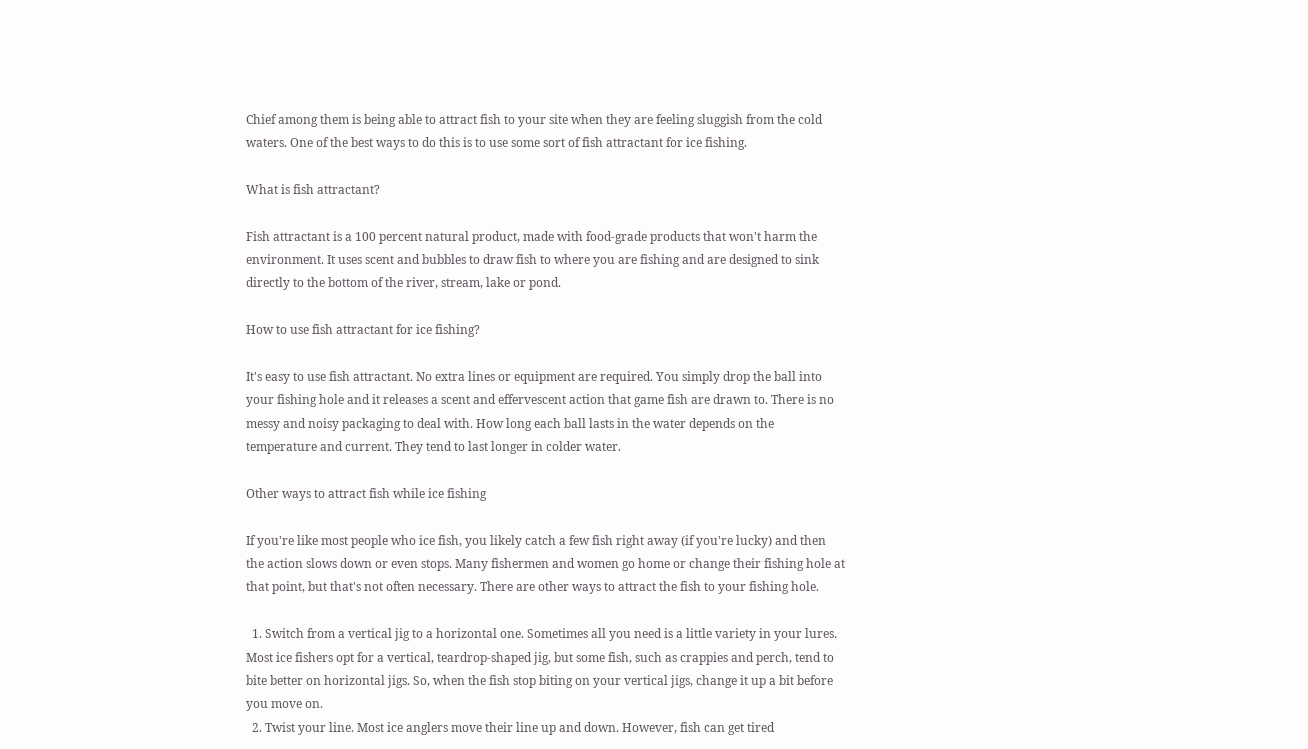Chief among them is being able to attract fish to your site when they are feeling sluggish from the cold waters. One of the best ways to do this is to use some sort of fish attractant for ice fishing.

What is fish attractant?

Fish attractant is a 100 percent natural product, made with food-grade products that won't harm the environment. It uses scent and bubbles to draw fish to where you are fishing and are designed to sink directly to the bottom of the river, stream, lake or pond.

How to use fish attractant for ice fishing?

It's easy to use fish attractant. No extra lines or equipment are required. You simply drop the ball into your fishing hole and it releases a scent and effervescent action that game fish are drawn to. There is no messy and noisy packaging to deal with. How long each ball lasts in the water depends on the temperature and current. They tend to last longer in colder water.

Other ways to attract fish while ice fishing

If you're like most people who ice fish, you likely catch a few fish right away (if you're lucky) and then the action slows down or even stops. Many fishermen and women go home or change their fishing hole at that point, but that's not often necessary. There are other ways to attract the fish to your fishing hole.

  1. Switch from a vertical jig to a horizontal one. Sometimes all you need is a little variety in your lures. Most ice fishers opt for a vertical, teardrop-shaped jig, but some fish, such as crappies and perch, tend to bite better on horizontal jigs. So, when the fish stop biting on your vertical jigs, change it up a bit before you move on.
  2. Twist your line. Most ice anglers move their line up and down. However, fish can get tired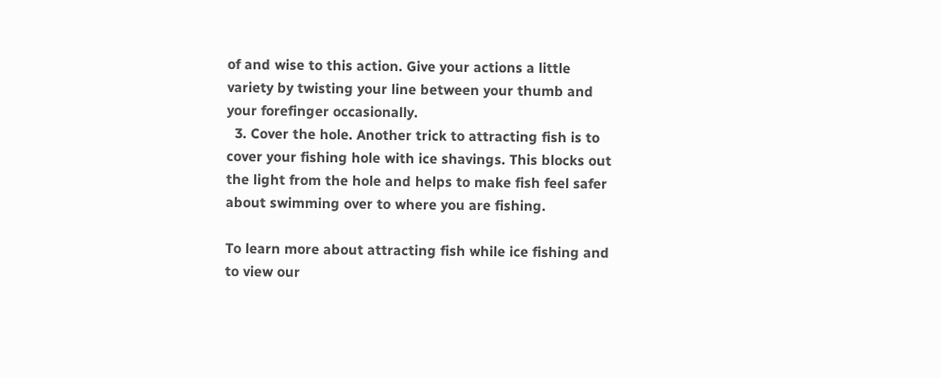of and wise to this action. Give your actions a little variety by twisting your line between your thumb and your forefinger occasionally.
  3. Cover the hole. Another trick to attracting fish is to cover your fishing hole with ice shavings. This blocks out the light from the hole and helps to make fish feel safer about swimming over to where you are fishing.

To learn more about attracting fish while ice fishing and to view our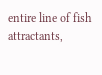entire line of fish attractants,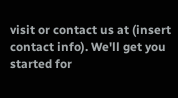visit or contact us at (insert contact info). We'll get you started for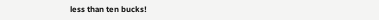less than ten bucks!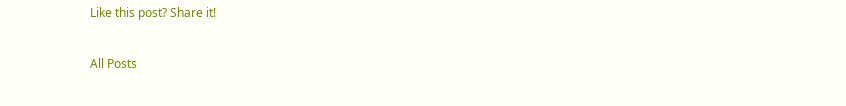Like this post? Share it!

All Posts